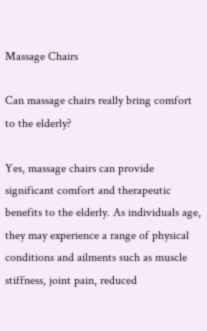Massage Chairs

Can massage chairs really bring comfort to the elderly?

Yes, massage chairs can provide significant comfort and therapeutic benefits to the elderly. As individuals age, they may experience a range of physical conditions and ailments such as muscle stiffness, joint pain, reduced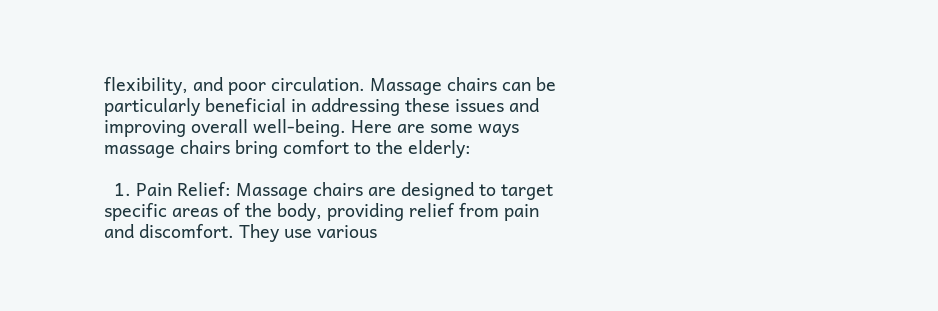flexibility, and poor circulation. Massage chairs can be particularly beneficial in addressing these issues and improving overall well-being. Here are some ways massage chairs bring comfort to the elderly:

  1. Pain Relief: Massage chairs are designed to target specific areas of the body, providing relief from pain and discomfort. They use various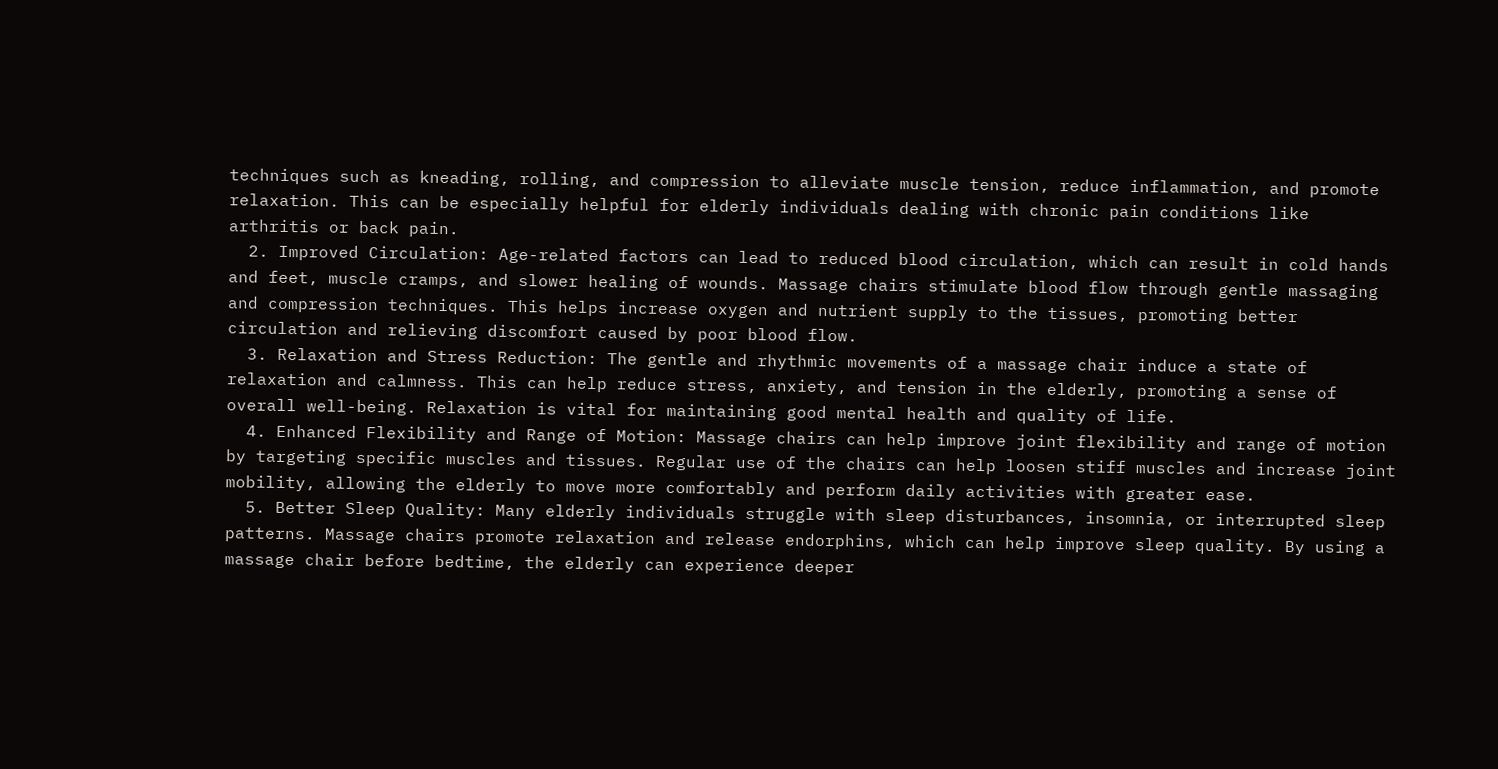techniques such as kneading, rolling, and compression to alleviate muscle tension, reduce inflammation, and promote relaxation. This can be especially helpful for elderly individuals dealing with chronic pain conditions like arthritis or back pain.
  2. Improved Circulation: Age-related factors can lead to reduced blood circulation, which can result in cold hands and feet, muscle cramps, and slower healing of wounds. Massage chairs stimulate blood flow through gentle massaging and compression techniques. This helps increase oxygen and nutrient supply to the tissues, promoting better circulation and relieving discomfort caused by poor blood flow.
  3. Relaxation and Stress Reduction: The gentle and rhythmic movements of a massage chair induce a state of relaxation and calmness. This can help reduce stress, anxiety, and tension in the elderly, promoting a sense of overall well-being. Relaxation is vital for maintaining good mental health and quality of life.
  4. Enhanced Flexibility and Range of Motion: Massage chairs can help improve joint flexibility and range of motion by targeting specific muscles and tissues. Regular use of the chairs can help loosen stiff muscles and increase joint mobility, allowing the elderly to move more comfortably and perform daily activities with greater ease.
  5. Better Sleep Quality: Many elderly individuals struggle with sleep disturbances, insomnia, or interrupted sleep patterns. Massage chairs promote relaxation and release endorphins, which can help improve sleep quality. By using a massage chair before bedtime, the elderly can experience deeper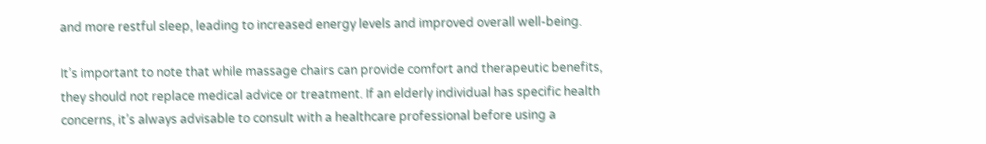and more restful sleep, leading to increased energy levels and improved overall well-being.

It’s important to note that while massage chairs can provide comfort and therapeutic benefits, they should not replace medical advice or treatment. If an elderly individual has specific health concerns, it’s always advisable to consult with a healthcare professional before using a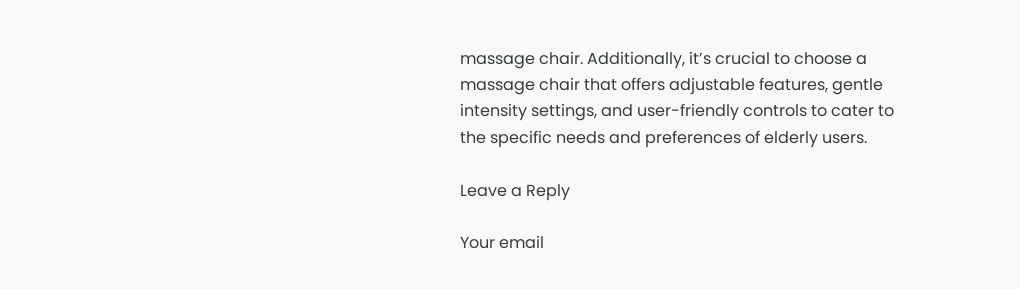massage chair. Additionally, it’s crucial to choose a massage chair that offers adjustable features, gentle intensity settings, and user-friendly controls to cater to the specific needs and preferences of elderly users.

Leave a Reply

Your email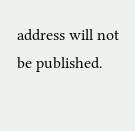address will not be published.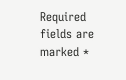Required fields are marked *